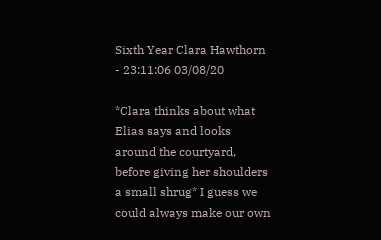Sixth Year Clara Hawthorn - 23:11:06 03/08/20

*Clara thinks about what Elias says and looks around the courtyard, before giving her shoulders a small shrug* I guess we could always make our own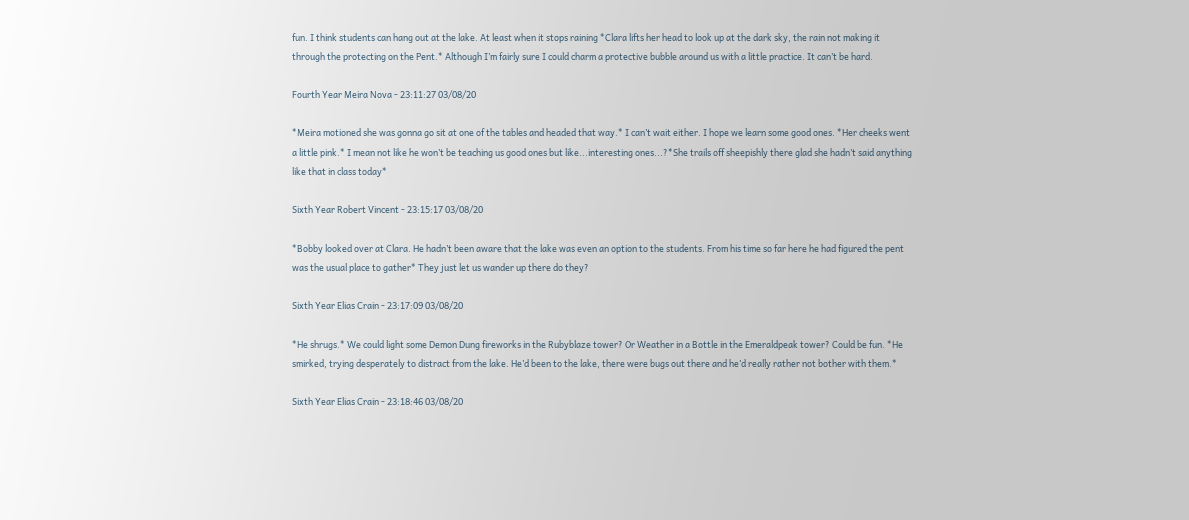fun. I think students can hang out at the lake. At least when it stops raining *Clara lifts her head to look up at the dark sky, the rain not making it through the protecting on the Pent.* Although I’m fairly sure I could charm a protective bubble around us with a little practice. It can’t be hard.

Fourth Year Meira Nova - 23:11:27 03/08/20

*Meira motioned she was gonna go sit at one of the tables and headed that way.* I can’t wait either. I hope we learn some good ones. *Her cheeks went a little pink.* I mean not like he won’t be teaching us good ones but like...interesting ones...?*She trails off sheepishly there glad she hadn’t said anything like that in class today*

Sixth Year Robert Vincent - 23:15:17 03/08/20

*Bobby looked over at Clara. He hadn’t been aware that the lake was even an option to the students. From his time so far here he had figured the pent was the usual place to gather* They just let us wander up there do they?

Sixth Year Elias Crain - 23:17:09 03/08/20

*He shrugs.* We could light some Demon Dung fireworks in the Rubyblaze tower? Or Weather in a Bottle in the Emeraldpeak tower? Could be fun. *He smirked, trying desperately to distract from the lake. He’d been to the lake, there were bugs out there and he’d really rather not bother with them.*

Sixth Year Elias Crain - 23:18:46 03/08/20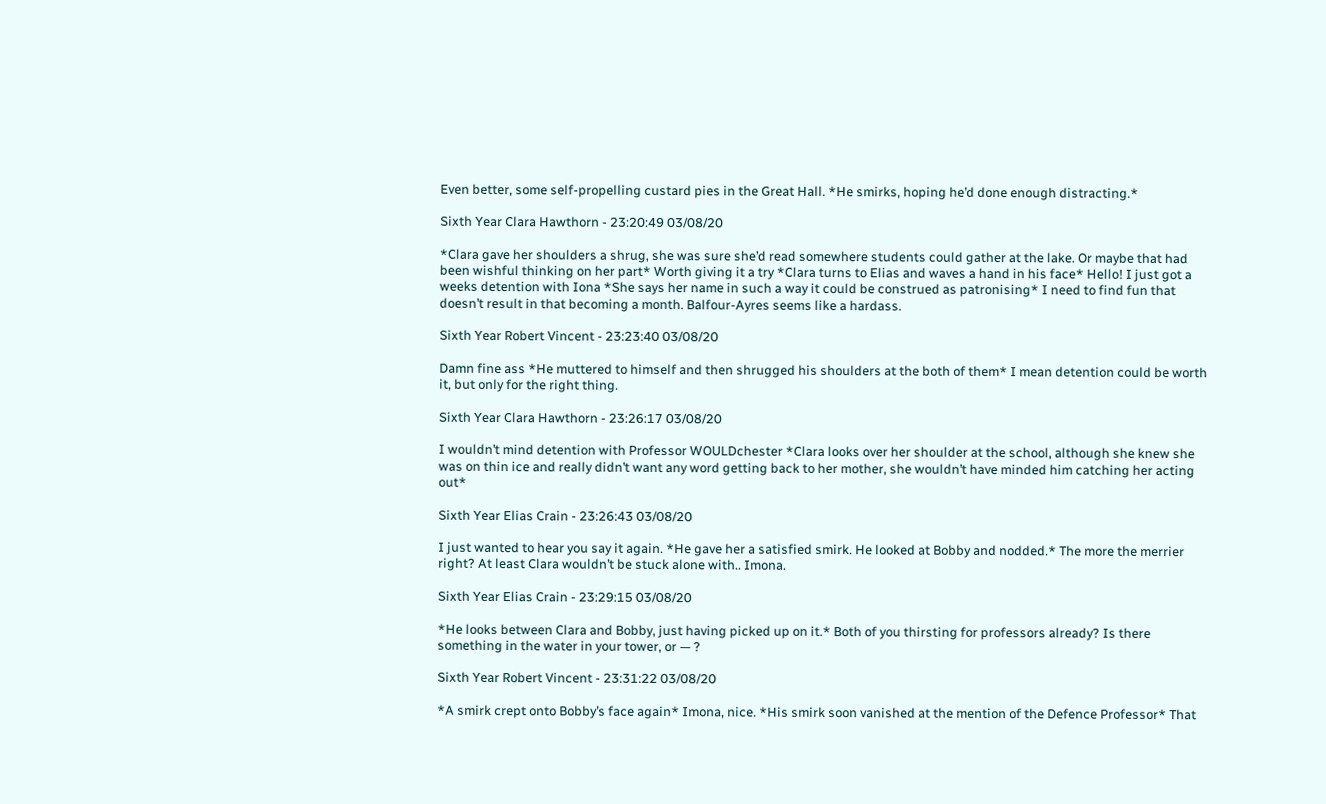Even better, some self-propelling custard pies in the Great Hall. *He smirks, hoping he’d done enough distracting.*

Sixth Year Clara Hawthorn - 23:20:49 03/08/20

*Clara gave her shoulders a shrug, she was sure she’d read somewhere students could gather at the lake. Or maybe that had been wishful thinking on her part* Worth giving it a try *Clara turns to Elias and waves a hand in his face* Hello! I just got a weeks detention with Iona *She says her name in such a way it could be construed as patronising* I need to find fun that doesn’t result in that becoming a month. Balfour-Ayres seems like a hardass.

Sixth Year Robert Vincent - 23:23:40 03/08/20

Damn fine ass *He muttered to himself and then shrugged his shoulders at the both of them* I mean detention could be worth it, but only for the right thing.

Sixth Year Clara Hawthorn - 23:26:17 03/08/20

I wouldn’t mind detention with Professor WOULDchester *Clara looks over her shoulder at the school, although she knew she was on thin ice and really didn’t want any word getting back to her mother, she wouldn’t have minded him catching her acting out*

Sixth Year Elias Crain - 23:26:43 03/08/20

I just wanted to hear you say it again. *He gave her a satisfied smirk. He looked at Bobby and nodded.* The more the merrier right? At least Clara wouldn’t be stuck alone with.. Imona.

Sixth Year Elias Crain - 23:29:15 03/08/20

*He looks between Clara and Bobby, just having picked up on it.* Both of you thirsting for professors already? Is there something in the water in your tower, or — ?

Sixth Year Robert Vincent - 23:31:22 03/08/20

*A smirk crept onto Bobby’s face again* Imona, nice. *His smirk soon vanished at the mention of the Defence Professor* That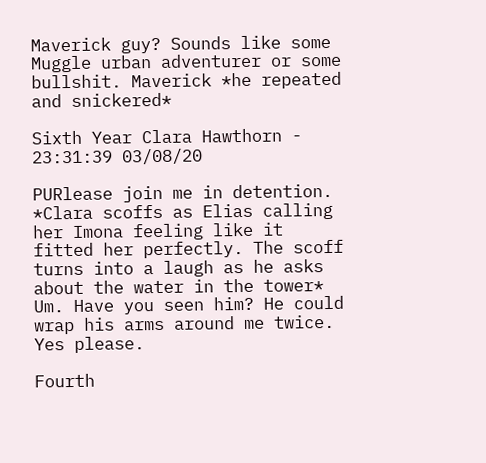Maverick guy? Sounds like some Muggle urban adventurer or some bullshit. Maverick *he repeated and snickered*

Sixth Year Clara Hawthorn - 23:31:39 03/08/20

PURlease join me in detention. *Clara scoffs as Elias calling her Imona feeling like it fitted her perfectly. The scoff turns into a laugh as he asks about the water in the tower* Um. Have you seen him? He could wrap his arms around me twice. Yes please.

Fourth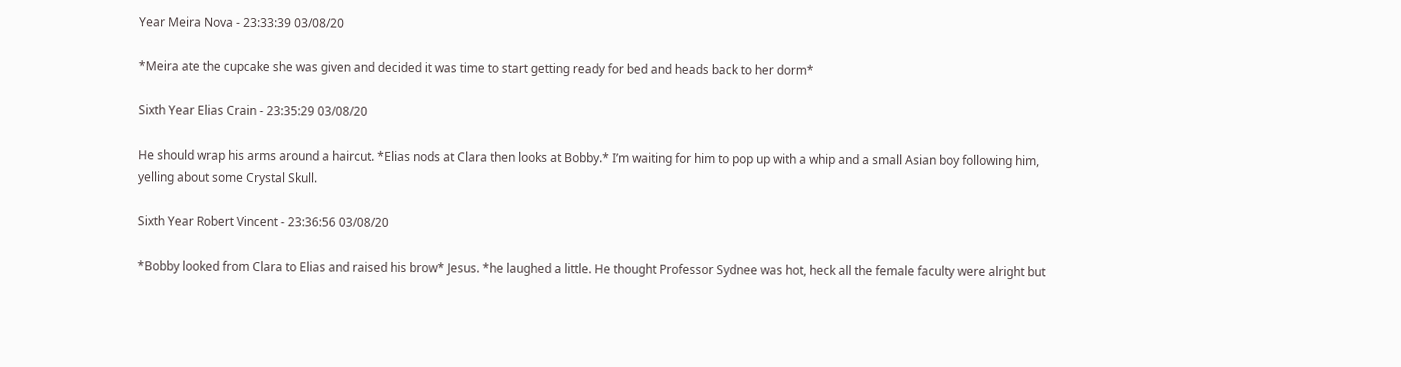Year Meira Nova - 23:33:39 03/08/20

*Meira ate the cupcake she was given and decided it was time to start getting ready for bed and heads back to her dorm*

Sixth Year Elias Crain - 23:35:29 03/08/20

He should wrap his arms around a haircut. *Elias nods at Clara then looks at Bobby.* I’m waiting for him to pop up with a whip and a small Asian boy following him, yelling about some Crystal Skull.

Sixth Year Robert Vincent - 23:36:56 03/08/20

*Bobby looked from Clara to Elias and raised his brow* Jesus. *he laughed a little. He thought Professor Sydnee was hot, heck all the female faculty were alright but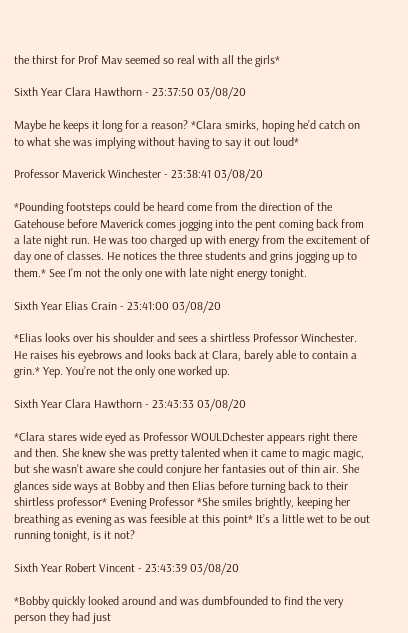the thirst for Prof Mav seemed so real with all the girls*

Sixth Year Clara Hawthorn - 23:37:50 03/08/20

Maybe he keeps it long for a reason? *Clara smirks, hoping he’d catch on to what she was implying without having to say it out loud*

Professor Maverick Winchester - 23:38:41 03/08/20

*Pounding footsteps could be heard come from the direction of the Gatehouse before Maverick comes jogging into the pent coming back from a late night run. He was too charged up with energy from the excitement of day one of classes. He notices the three students and grins jogging up to them.* See I’m not the only one with late night energy tonight.

Sixth Year Elias Crain - 23:41:00 03/08/20

*Elias looks over his shoulder and sees a shirtless Professor Winchester. He raises his eyebrows and looks back at Clara, barely able to contain a grin.* Yep. You’re not the only one worked up.

Sixth Year Clara Hawthorn - 23:43:33 03/08/20

*Clara stares wide eyed as Professor WOULDchester appears right there and then. She knew she was pretty talented when it came to magic magic, but she wasn’t aware she could conjure her fantasies out of thin air. She glances side ways at Bobby and then Elias before turning back to their shirtless professor* Evening Professor *She smiles brightly, keeping her breathing as evening as was feesible at this point* It’s a little wet to be out running tonight, is it not?

Sixth Year Robert Vincent - 23:43:39 03/08/20

*Bobby quickly looked around and was dumbfounded to find the very person they had just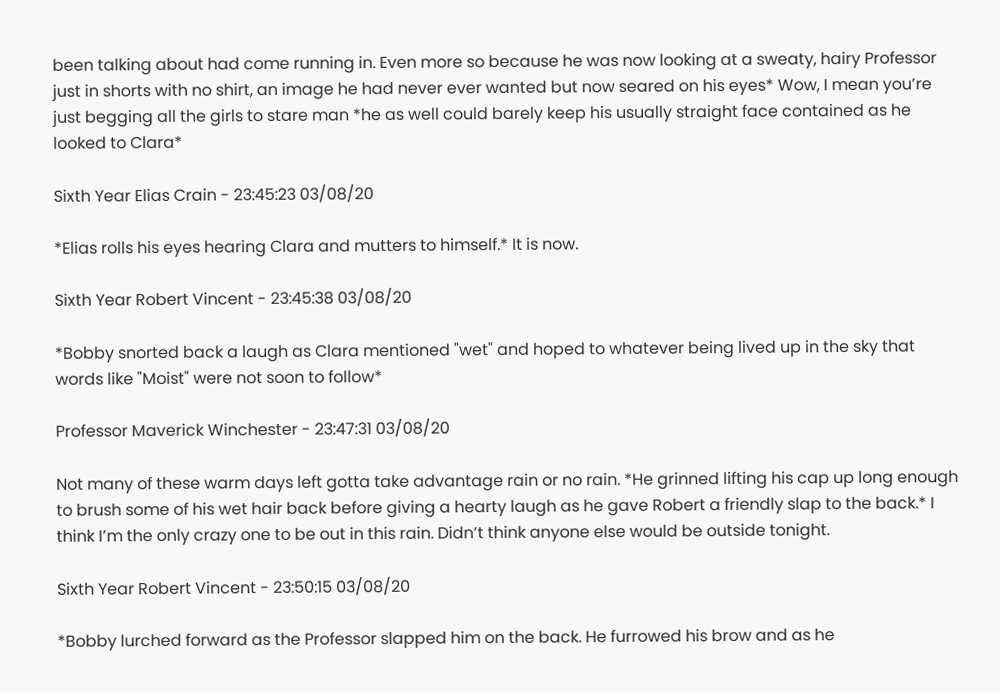been talking about had come running in. Even more so because he was now looking at a sweaty, hairy Professor just in shorts with no shirt, an image he had never ever wanted but now seared on his eyes* Wow, I mean you’re just begging all the girls to stare man *he as well could barely keep his usually straight face contained as he looked to Clara*

Sixth Year Elias Crain - 23:45:23 03/08/20

*Elias rolls his eyes hearing Clara and mutters to himself.* It is now.

Sixth Year Robert Vincent - 23:45:38 03/08/20

*Bobby snorted back a laugh as Clara mentioned "wet" and hoped to whatever being lived up in the sky that words like "Moist" were not soon to follow*

Professor Maverick Winchester - 23:47:31 03/08/20

Not many of these warm days left gotta take advantage rain or no rain. *He grinned lifting his cap up long enough to brush some of his wet hair back before giving a hearty laugh as he gave Robert a friendly slap to the back.* I think I’m the only crazy one to be out in this rain. Didn’t think anyone else would be outside tonight.

Sixth Year Robert Vincent - 23:50:15 03/08/20

*Bobby lurched forward as the Professor slapped him on the back. He furrowed his brow and as he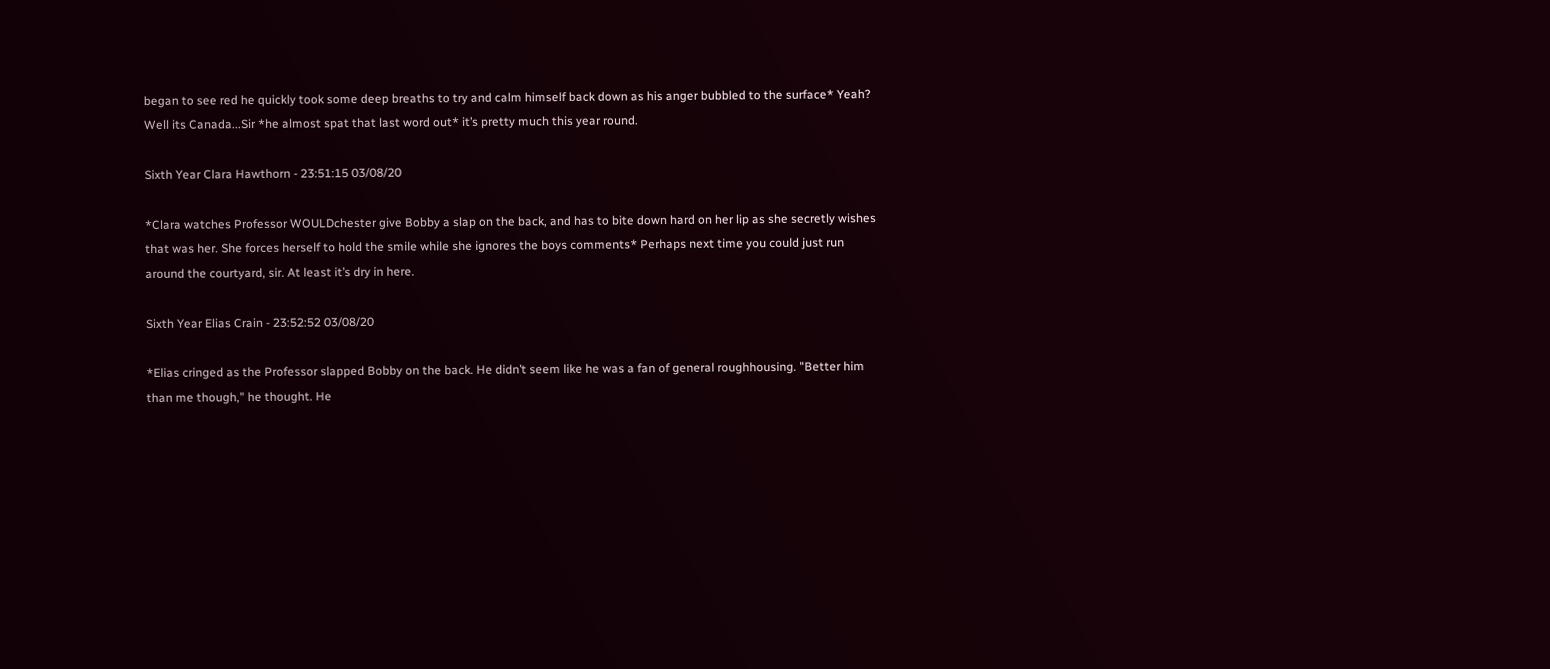began to see red he quickly took some deep breaths to try and calm himself back down as his anger bubbled to the surface* Yeah? Well its Canada...Sir *he almost spat that last word out* it’s pretty much this year round.

Sixth Year Clara Hawthorn - 23:51:15 03/08/20

*Clara watches Professor WOULDchester give Bobby a slap on the back, and has to bite down hard on her lip as she secretly wishes that was her. She forces herself to hold the smile while she ignores the boys comments* Perhaps next time you could just run around the courtyard, sir. At least it’s dry in here.

Sixth Year Elias Crain - 23:52:52 03/08/20

*Elias cringed as the Professor slapped Bobby on the back. He didn’t seem like he was a fan of general roughhousing. "Better him than me though," he thought. He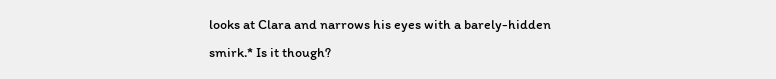looks at Clara and narrows his eyes with a barely-hidden smirk.* Is it though?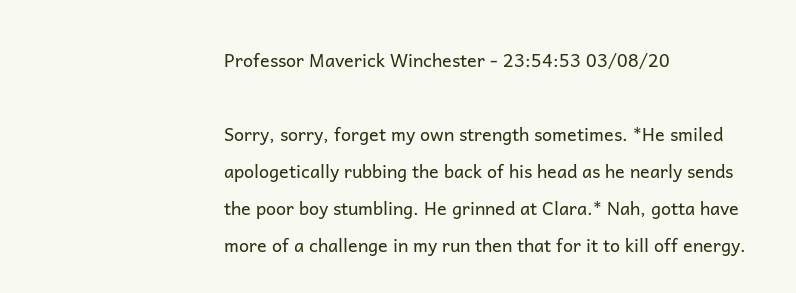Professor Maverick Winchester - 23:54:53 03/08/20

Sorry, sorry, forget my own strength sometimes. *He smiled apologetically rubbing the back of his head as he nearly sends the poor boy stumbling. He grinned at Clara.* Nah, gotta have more of a challenge in my run then that for it to kill off energy.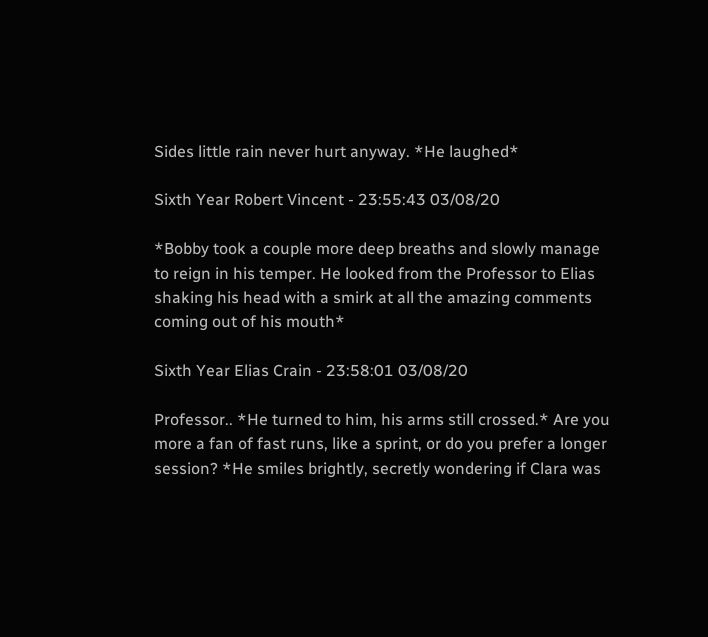Sides little rain never hurt anyway. *He laughed*

Sixth Year Robert Vincent - 23:55:43 03/08/20

*Bobby took a couple more deep breaths and slowly manage to reign in his temper. He looked from the Professor to Elias shaking his head with a smirk at all the amazing comments coming out of his mouth*

Sixth Year Elias Crain - 23:58:01 03/08/20

Professor.. *He turned to him, his arms still crossed.* Are you more a fan of fast runs, like a sprint, or do you prefer a longer session? *He smiles brightly, secretly wondering if Clara was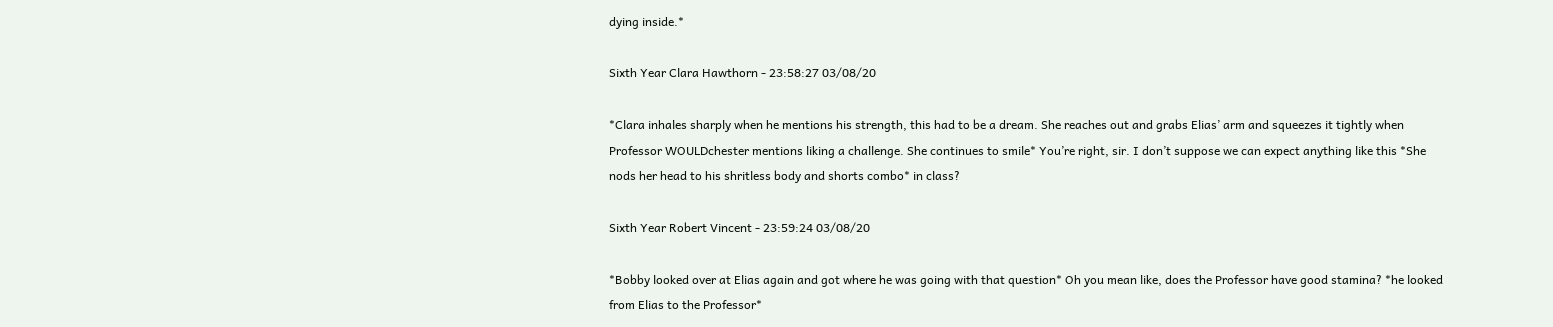dying inside.*

Sixth Year Clara Hawthorn - 23:58:27 03/08/20

*Clara inhales sharply when he mentions his strength, this had to be a dream. She reaches out and grabs Elias’ arm and squeezes it tightly when Professor WOULDchester mentions liking a challenge. She continues to smile* You’re right, sir. I don’t suppose we can expect anything like this *She nods her head to his shritless body and shorts combo* in class?

Sixth Year Robert Vincent - 23:59:24 03/08/20

*Bobby looked over at Elias again and got where he was going with that question* Oh you mean like, does the Professor have good stamina? *he looked from Elias to the Professor*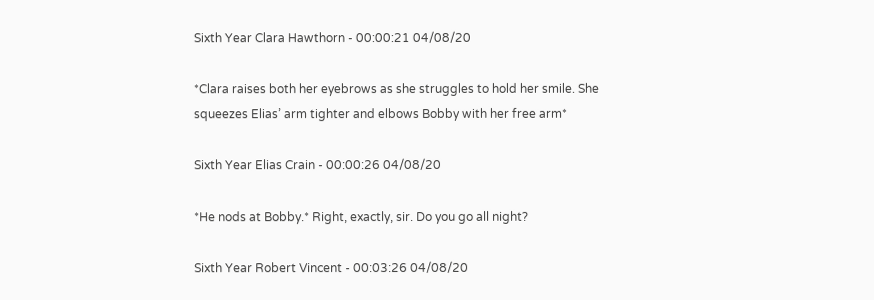Sixth Year Clara Hawthorn - 00:00:21 04/08/20

*Clara raises both her eyebrows as she struggles to hold her smile. She squeezes Elias’ arm tighter and elbows Bobby with her free arm*

Sixth Year Elias Crain - 00:00:26 04/08/20

*He nods at Bobby.* Right, exactly, sir. Do you go all night?

Sixth Year Robert Vincent - 00:03:26 04/08/20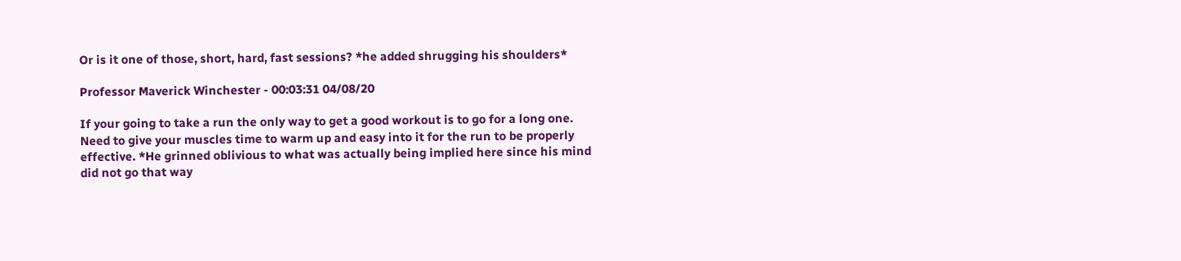Or is it one of those, short, hard, fast sessions? *he added shrugging his shoulders*

Professor Maverick Winchester - 00:03:31 04/08/20

If your going to take a run the only way to get a good workout is to go for a long one. Need to give your muscles time to warm up and easy into it for the run to be properly effective. *He grinned oblivious to what was actually being implied here since his mind did not go that way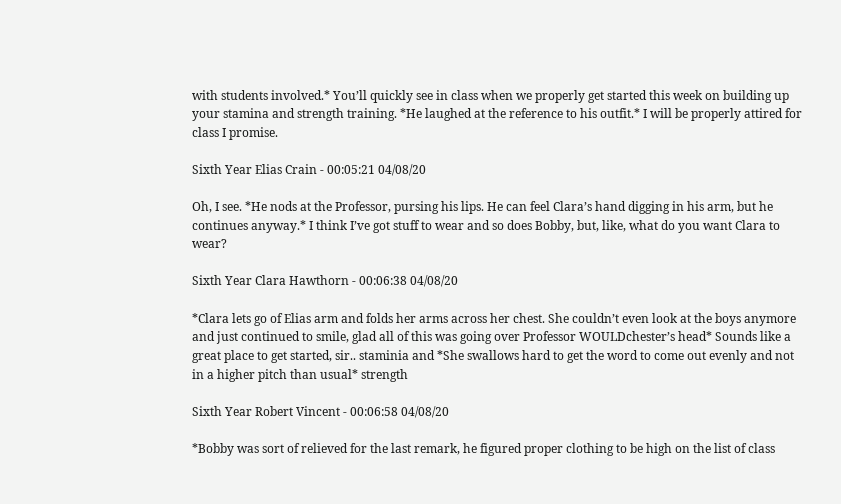with students involved.* You’ll quickly see in class when we properly get started this week on building up your stamina and strength training. *He laughed at the reference to his outfit.* I will be properly attired for class I promise.

Sixth Year Elias Crain - 00:05:21 04/08/20

Oh, I see. *He nods at the Professor, pursing his lips. He can feel Clara’s hand digging in his arm, but he continues anyway.* I think I’ve got stuff to wear and so does Bobby, but, like, what do you want Clara to wear?

Sixth Year Clara Hawthorn - 00:06:38 04/08/20

*Clara lets go of Elias arm and folds her arms across her chest. She couldn’t even look at the boys anymore and just continued to smile, glad all of this was going over Professor WOULDchester’s head* Sounds like a great place to get started, sir.. staminia and *She swallows hard to get the word to come out evenly and not in a higher pitch than usual* strength

Sixth Year Robert Vincent - 00:06:58 04/08/20

*Bobby was sort of relieved for the last remark, he figured proper clothing to be high on the list of class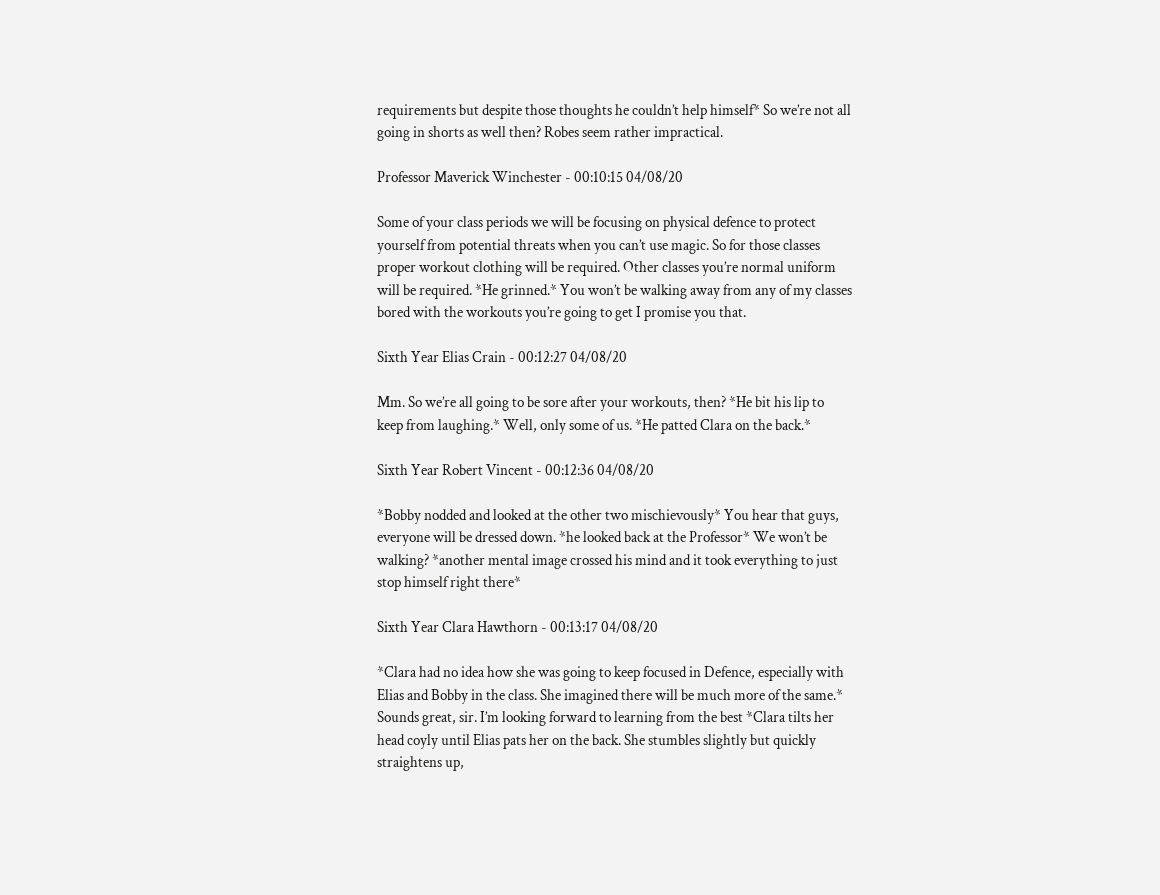requirements but despite those thoughts he couldn’t help himself* So we’re not all going in shorts as well then? Robes seem rather impractical.

Professor Maverick Winchester - 00:10:15 04/08/20

Some of your class periods we will be focusing on physical defence to protect yourself from potential threats when you can’t use magic. So for those classes proper workout clothing will be required. Other classes you’re normal uniform will be required. *He grinned.* You won’t be walking away from any of my classes bored with the workouts you’re going to get I promise you that.

Sixth Year Elias Crain - 00:12:27 04/08/20

Mm. So we’re all going to be sore after your workouts, then? *He bit his lip to keep from laughing.* Well, only some of us. *He patted Clara on the back.*

Sixth Year Robert Vincent - 00:12:36 04/08/20

*Bobby nodded and looked at the other two mischievously* You hear that guys, everyone will be dressed down. *he looked back at the Professor* We won’t be walking? *another mental image crossed his mind and it took everything to just stop himself right there*

Sixth Year Clara Hawthorn - 00:13:17 04/08/20

*Clara had no idea how she was going to keep focused in Defence, especially with Elias and Bobby in the class. She imagined there will be much more of the same.* Sounds great, sir. I’m looking forward to learning from the best *Clara tilts her head coyly until Elias pats her on the back. She stumbles slightly but quickly straightens up,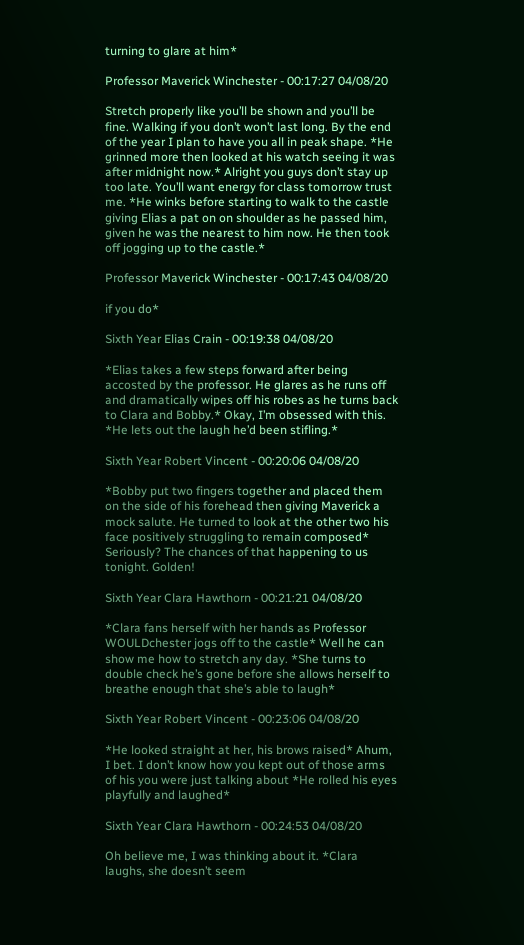turning to glare at him*

Professor Maverick Winchester - 00:17:27 04/08/20

Stretch properly like you’ll be shown and you’ll be fine. Walking if you don’t won’t last long. By the end of the year I plan to have you all in peak shape. *He grinned more then looked at his watch seeing it was after midnight now.* Alright you guys don’t stay up too late. You’ll want energy for class tomorrow trust me. *He winks before starting to walk to the castle giving Elias a pat on on shoulder as he passed him, given he was the nearest to him now. He then took off jogging up to the castle.*

Professor Maverick Winchester - 00:17:43 04/08/20

if you do*

Sixth Year Elias Crain - 00:19:38 04/08/20

*Elias takes a few steps forward after being accosted by the professor. He glares as he runs off and dramatically wipes off his robes as he turns back to Clara and Bobby.* Okay, I’m obsessed with this. *He lets out the laugh he’d been stifling.*

Sixth Year Robert Vincent - 00:20:06 04/08/20

*Bobby put two fingers together and placed them on the side of his forehead then giving Maverick a mock salute. He turned to look at the other two his face positively struggling to remain composed* Seriously? The chances of that happening to us tonight. Golden!

Sixth Year Clara Hawthorn - 00:21:21 04/08/20

*Clara fans herself with her hands as Professor WOULDchester jogs off to the castle* Well he can show me how to stretch any day. *She turns to double check he’s gone before she allows herself to breathe enough that she’s able to laugh*

Sixth Year Robert Vincent - 00:23:06 04/08/20

*He looked straight at her, his brows raised* Ahum, I bet. I don’t know how you kept out of those arms of his you were just talking about *He rolled his eyes playfully and laughed*

Sixth Year Clara Hawthorn - 00:24:53 04/08/20

Oh believe me, I was thinking about it. *Clara laughs, she doesn’t seem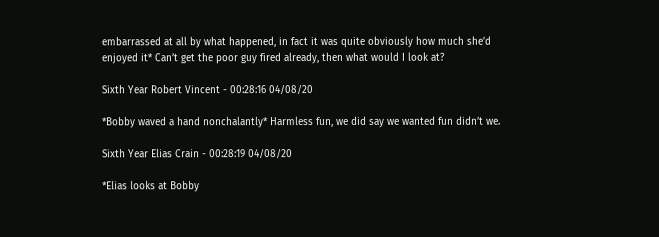embarrassed at all by what happened, in fact it was quite obviously how much she’d enjoyed it* Can’t get the poor guy fired already, then what would I look at?

Sixth Year Robert Vincent - 00:28:16 04/08/20

*Bobby waved a hand nonchalantly* Harmless fun, we did say we wanted fun didn’t we.

Sixth Year Elias Crain - 00:28:19 04/08/20

*Elias looks at Bobby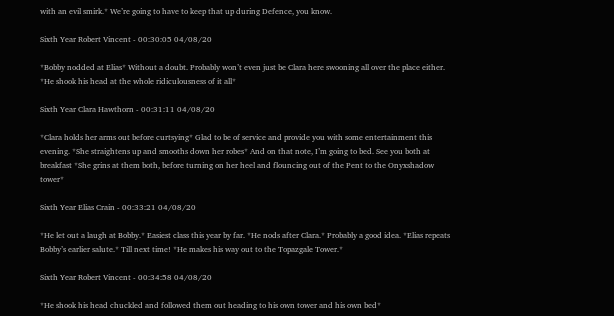with an evil smirk.* We’re going to have to keep that up during Defence, you know.

Sixth Year Robert Vincent - 00:30:05 04/08/20

*Bobby nodded at Elias* Without a doubt. Probably won’t even just be Clara here swooning all over the place either. *He shook his head at the whole ridiculousness of it all*

Sixth Year Clara Hawthorn - 00:31:11 04/08/20

*Clara holds her arms out before curtsying* Glad to be of service and provide you with some entertainment this evening. *She straightens up and smooths down her robes* And on that note, I’m going to bed. See you both at breakfast *She grins at them both, before turning on her heel and flouncing out of the Pent to the Onyxshadow tower*

Sixth Year Elias Crain - 00:33:21 04/08/20

*He let out a laugh at Bobby.* Easiest class this year by far. *He nods after Clara.* Probably a good idea. *Elias repeats Bobby’s earlier salute.* Till next time! *He makes his way out to the Topazgale Tower.*

Sixth Year Robert Vincent - 00:34:58 04/08/20

*He shook his head chuckled and followed them out heading to his own tower and his own bed*